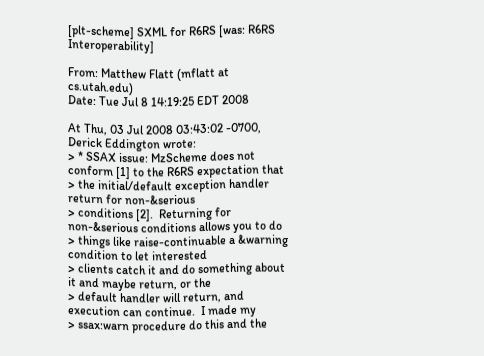[plt-scheme] SXML for R6RS [was: R6RS Interoperability]

From: Matthew Flatt (mflatt at cs.utah.edu)
Date: Tue Jul 8 14:19:25 EDT 2008

At Thu, 03 Jul 2008 03:43:02 -0700, Derick Eddington wrote:
> * SSAX issue: MzScheme does not conform [1] to the R6RS expectation that
> the initial/default exception handler return for non-&serious
> conditions [2].  Returning for non-&serious conditions allows you to do
> things like raise-continuable a &warning condition to let interested
> clients catch it and do something about it and maybe return, or the
> default handler will return, and execution can continue.  I made my
> ssax:warn procedure do this and the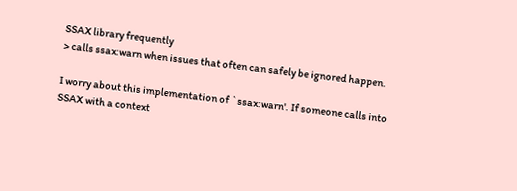SSAX library frequently
> calls ssax:warn when issues that often can safely be ignored happen.

I worry about this implementation of `ssax:warn'. If someone calls into
SSAX with a context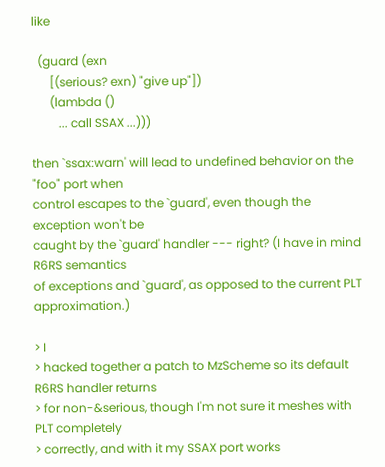like

  (guard (exn
      [(serious? exn) "give up"])
      (lambda ()
         ... call SSAX ...)))

then `ssax:warn' will lead to undefined behavior on the "foo" port when
control escapes to the `guard', even though the exception won't be
caught by the `guard' handler --- right? (I have in mind R6RS semantics
of exceptions and `guard', as opposed to the current PLT approximation.)

> I
> hacked together a patch to MzScheme so its default R6RS handler returns
> for non-&serious, though I'm not sure it meshes with PLT completely
> correctly, and with it my SSAX port works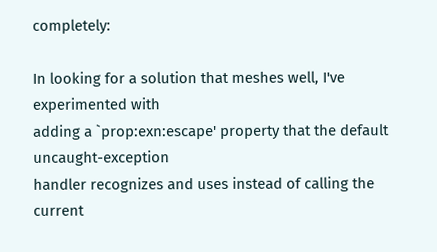completely:

In looking for a solution that meshes well, I've experimented with
adding a `prop:exn:escape' property that the default uncaught-exception
handler recognizes and uses instead of calling the current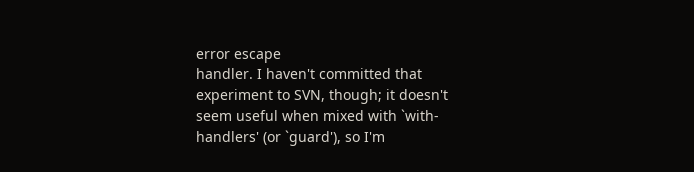error escape
handler. I haven't committed that experiment to SVN, though; it doesn't
seem useful when mixed with `with-handlers' (or `guard'), so I'm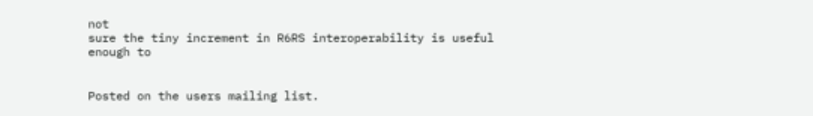not
sure the tiny increment in R6RS interoperability is useful enough to


Posted on the users mailing list.